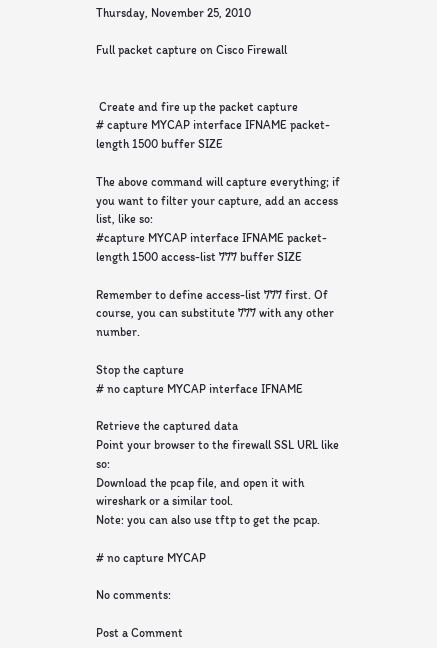Thursday, November 25, 2010

Full packet capture on Cisco Firewall


 Create and fire up the packet capture
# capture MYCAP interface IFNAME packet-length 1500 buffer SIZE

The above command will capture everything; if you want to filter your capture, add an access list, like so:
#capture MYCAP interface IFNAME packet-length 1500 access-list 777 buffer SIZE

Remember to define access-list 777 first. Of course, you can substitute 777 with any other number.

Stop the capture
# no capture MYCAP interface IFNAME

Retrieve the captured data
Point your browser to the firewall SSL URL like so:
Download the pcap file, and open it with wireshark or a similar tool.
Note: you can also use tftp to get the pcap.

# no capture MYCAP

No comments:

Post a Comment